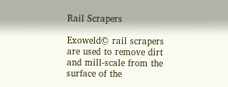Rail Scrapers

Exoweld© rail scrapers are used to remove dirt and mill-scale from the surface of the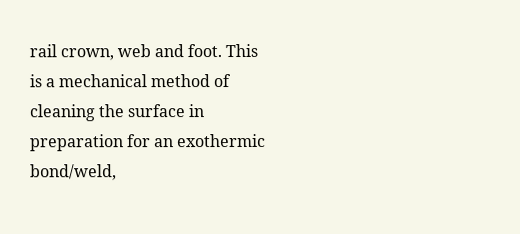rail crown, web and foot. This is a mechanical method of cleaning the surface in preparation for an exothermic bond/weld,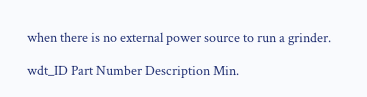when there is no external power source to run a grinder.

wdt_ID Part Number Description Min.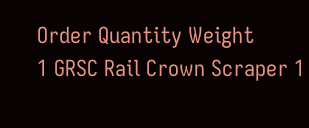Order Quantity Weight
1 GRSC Rail Crown Scraper 1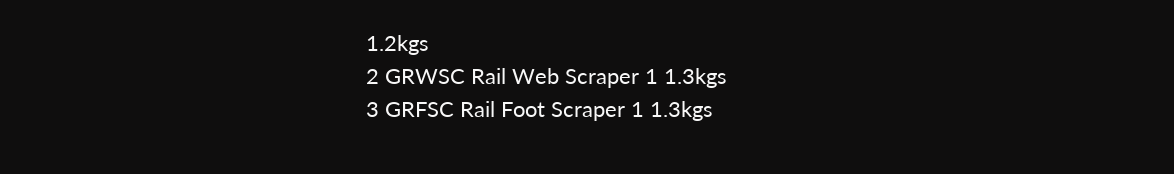1.2kgs
2 GRWSC Rail Web Scraper 1 1.3kgs
3 GRFSC Rail Foot Scraper 1 1.3kgs